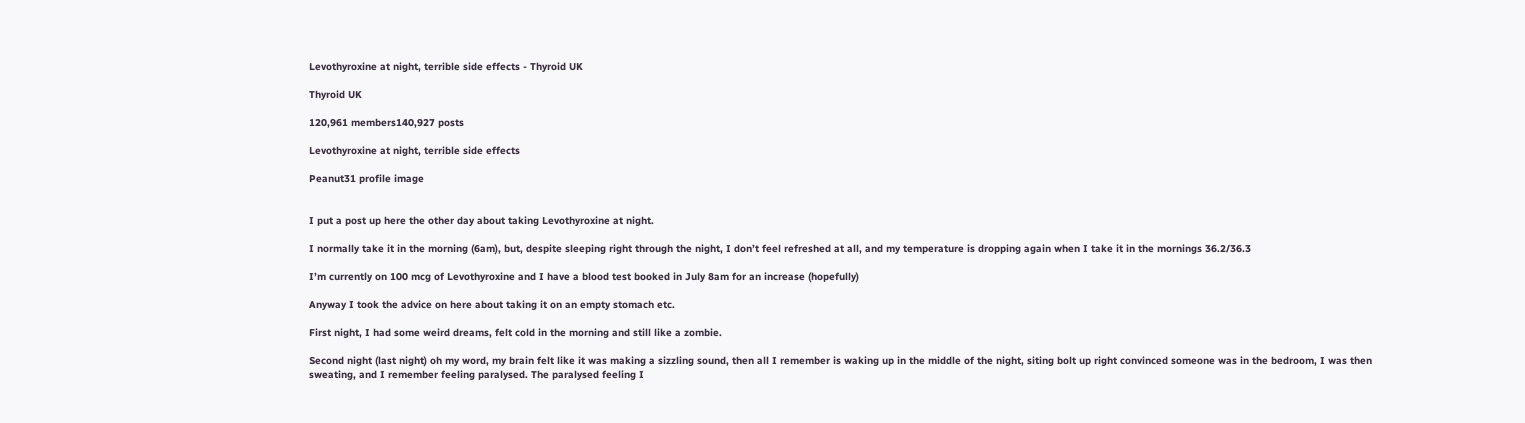Levothyroxine at night, terrible side effects - Thyroid UK

Thyroid UK

120,961 members140,927 posts

Levothyroxine at night, terrible side effects

Peanut31 profile image


I put a post up here the other day about taking Levothyroxine at night.

I normally take it in the morning (6am), but, despite sleeping right through the night, I don’t feel refreshed at all, and my temperature is dropping again when I take it in the mornings 36.2/36.3

I’m currently on 100 mcg of Levothyroxine and I have a blood test booked in July 8am for an increase (hopefully)

Anyway I took the advice on here about taking it on an empty stomach etc.

First night, I had some weird dreams, felt cold in the morning and still like a zombie.

Second night (last night) oh my word, my brain felt like it was making a sizzling sound, then all I remember is waking up in the middle of the night, siting bolt up right convinced someone was in the bedroom, I was then sweating, and I remember feeling paralysed. The paralysed feeling I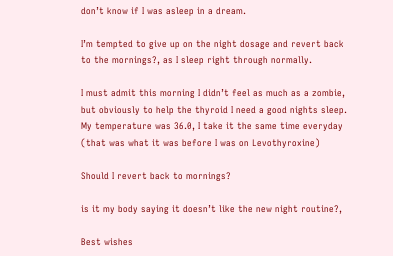don’t know if I was asleep in a dream.

I’m tempted to give up on the night dosage and revert back to the mornings?, as I sleep right through normally.

I must admit this morning I didn’t feel as much as a zombie, but obviously to help the thyroid I need a good nights sleep. My temperature was 36.0, I take it the same time everyday (that was what it was before I was on Levothyroxine)

Should I revert back to mornings?

is it my body saying it doesn’t like the new night routine?,

Best wishes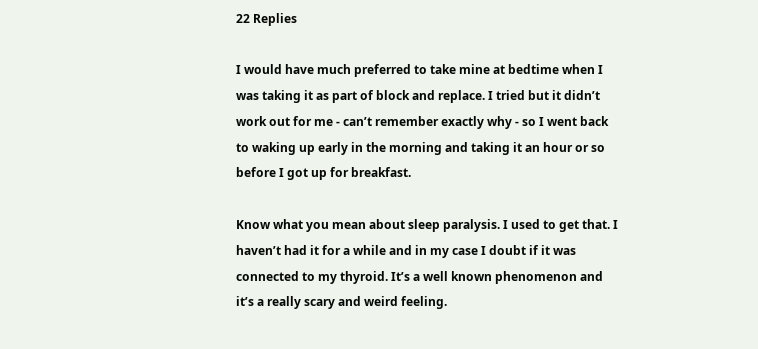22 Replies

I would have much preferred to take mine at bedtime when I was taking it as part of block and replace. I tried but it didn’t work out for me - can’t remember exactly why - so I went back to waking up early in the morning and taking it an hour or so before I got up for breakfast.

Know what you mean about sleep paralysis. I used to get that. I haven’t had it for a while and in my case I doubt if it was connected to my thyroid. It’s a well known phenomenon and it’s a really scary and weird feeling.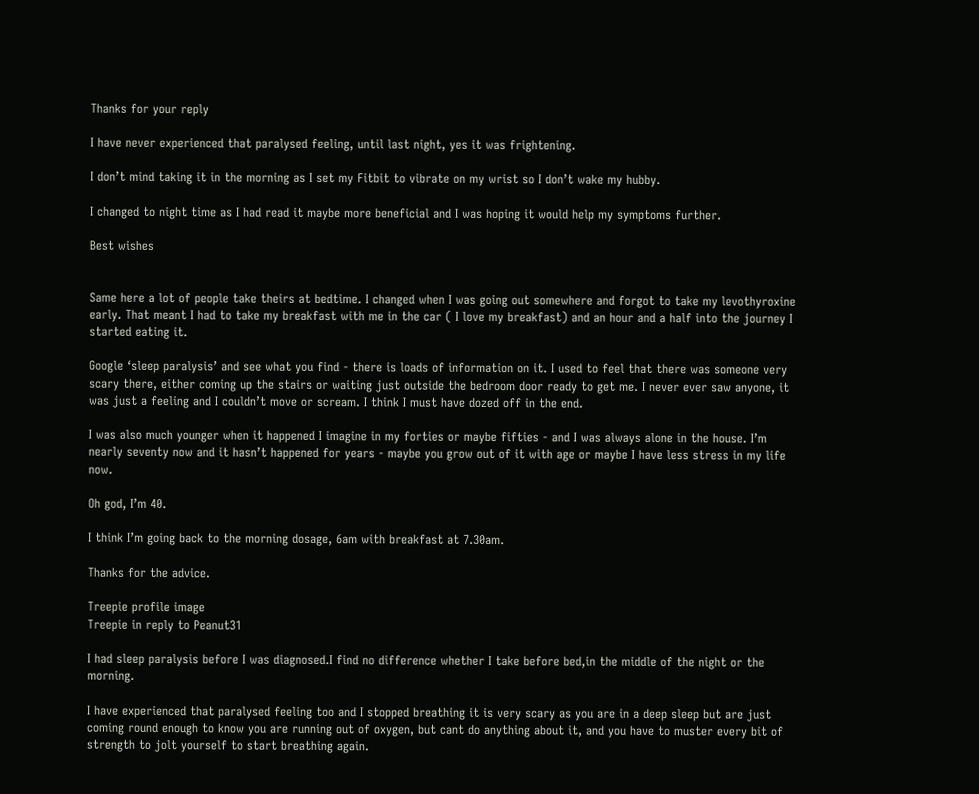Thanks for your reply

I have never experienced that paralysed feeling, until last night, yes it was frightening.

I don’t mind taking it in the morning as I set my Fitbit to vibrate on my wrist so I don’t wake my hubby.

I changed to night time as I had read it maybe more beneficial and I was hoping it would help my symptoms further.

Best wishes


Same here a lot of people take theirs at bedtime. I changed when I was going out somewhere and forgot to take my levothyroxine early. That meant I had to take my breakfast with me in the car ( I love my breakfast) and an hour and a half into the journey I started eating it.

Google ‘sleep paralysis’ and see what you find - there is loads of information on it. I used to feel that there was someone very scary there, either coming up the stairs or waiting just outside the bedroom door ready to get me. I never ever saw anyone, it was just a feeling and I couldn’t move or scream. I think I must have dozed off in the end.

I was also much younger when it happened I imagine in my forties or maybe fifties - and I was always alone in the house. I’m nearly seventy now and it hasn’t happened for years - maybe you grow out of it with age or maybe I have less stress in my life now.

Oh god, I’m 40.

I think I’m going back to the morning dosage, 6am with breakfast at 7.30am.

Thanks for the advice.

Treepie profile image
Treepie in reply to Peanut31

I had sleep paralysis before I was diagnosed.I find no difference whether I take before bed,in the middle of the night or the morning.

I have experienced that paralysed feeling too and I stopped breathing it is very scary as you are in a deep sleep but are just coming round enough to know you are running out of oxygen, but cant do anything about it, and you have to muster every bit of strength to jolt yourself to start breathing again.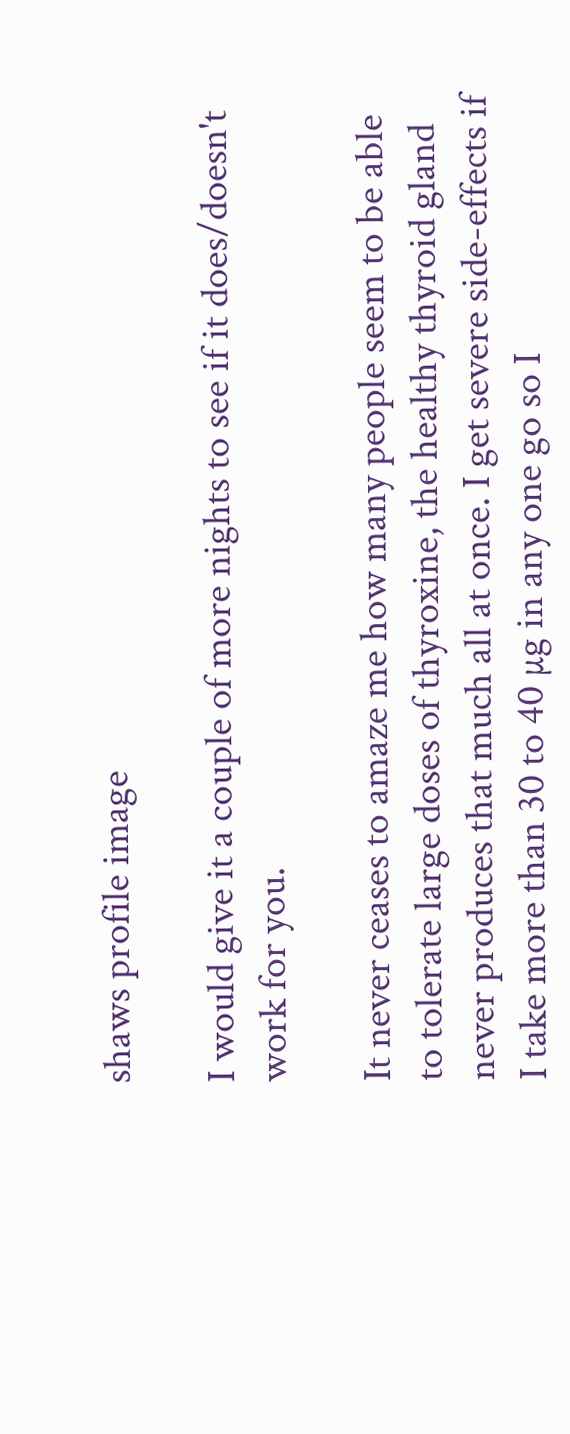shaws profile image

I would give it a couple of more nights to see if it does/doesn't work for you.

It never ceases to amaze me how many people seem to be able to tolerate large doses of thyroxine, the healthy thyroid gland never produces that much all at once. I get severe side-effects if I take more than 30 to 40 µg in any one go so I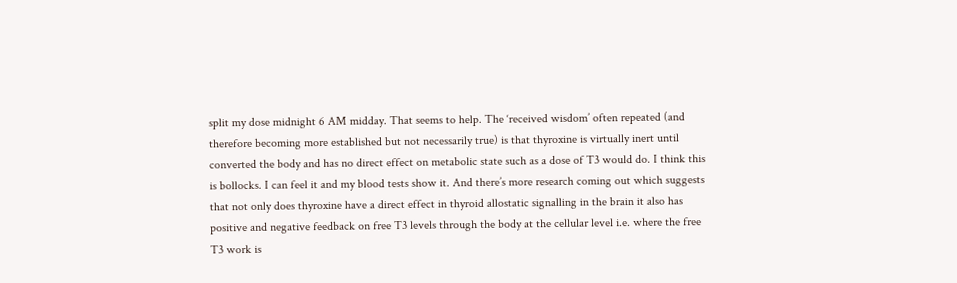split my dose midnight 6 AM midday. That seems to help. The ‘received wisdom’ often repeated (and therefore becoming more established but not necessarily true) is that thyroxine is virtually inert until converted the body and has no direct effect on metabolic state such as a dose of T3 would do. I think this is bollocks. I can feel it and my blood tests show it. And there’s more research coming out which suggests that not only does thyroxine have a direct effect in thyroid allostatic signalling in the brain it also has positive and negative feedback on free T3 levels through the body at the cellular level i.e. where the free T3 work is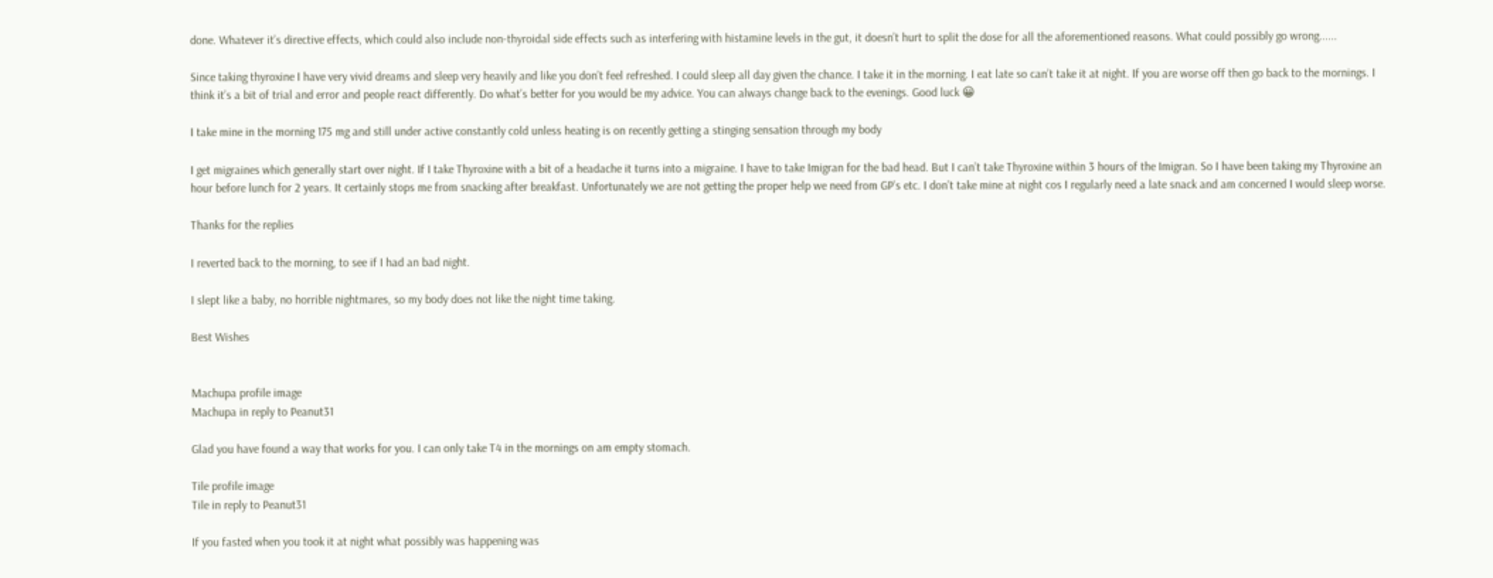done. Whatever it’s directive effects, which could also include non-thyroidal side effects such as interfering with histamine levels in the gut, it doesn’t hurt to split the dose for all the aforementioned reasons. What could possibly go wrong......

Since taking thyroxine I have very vivid dreams and sleep very heavily and like you don’t feel refreshed. I could sleep all day given the chance. I take it in the morning. I eat late so can’t take it at night. If you are worse off then go back to the mornings. I think it’s a bit of trial and error and people react differently. Do what’s better for you would be my advice. You can always change back to the evenings. Good luck 😀

I take mine in the morning 175 mg and still under active constantly cold unless heating is on recently getting a stinging sensation through my body

I get migraines which generally start over night. If I take Thyroxine with a bit of a headache it turns into a migraine. I have to take Imigran for the bad head. But I can’t take Thyroxine within 3 hours of the Imigran. So I have been taking my Thyroxine an hour before lunch for 2 years. It certainly stops me from snacking after breakfast. Unfortunately we are not getting the proper help we need from GP’s etc. I don’t take mine at night cos I regularly need a late snack and am concerned I would sleep worse.

Thanks for the replies

I reverted back to the morning, to see if I had an bad night.

I slept like a baby, no horrible nightmares, so my body does not like the night time taking.

Best Wishes


Machupa profile image
Machupa in reply to Peanut31

Glad you have found a way that works for you. I can only take T4 in the mornings on am empty stomach.

Tile profile image
Tile in reply to Peanut31

If you fasted when you took it at night what possibly was happening was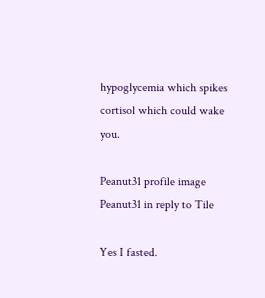hypoglycemia which spikes cortisol which could wake you.

Peanut31 profile image
Peanut31 in reply to Tile

Yes I fasted.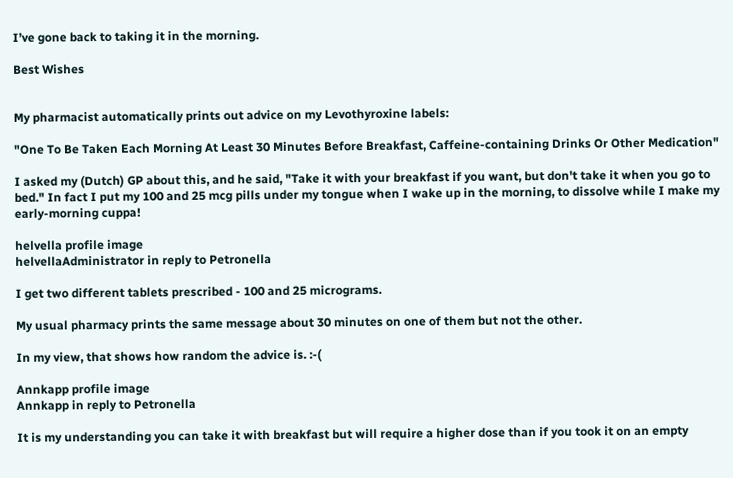I’ve gone back to taking it in the morning.

Best Wishes


My pharmacist automatically prints out advice on my Levothyroxine labels:

"One To Be Taken Each Morning At Least 30 Minutes Before Breakfast, Caffeine-containing Drinks Or Other Medication"

I asked my (Dutch) GP about this, and he said, "Take it with your breakfast if you want, but don't take it when you go to bed." In fact I put my 100 and 25 mcg pills under my tongue when I wake up in the morning, to dissolve while I make my early-morning cuppa!

helvella profile image
helvellaAdministrator in reply to Petronella

I get two different tablets prescribed - 100 and 25 micrograms.

My usual pharmacy prints the same message about 30 minutes on one of them but not the other.

In my view, that shows how random the advice is. :-(

Annkapp profile image
Annkapp in reply to Petronella

It is my understanding you can take it with breakfast but will require a higher dose than if you took it on an empty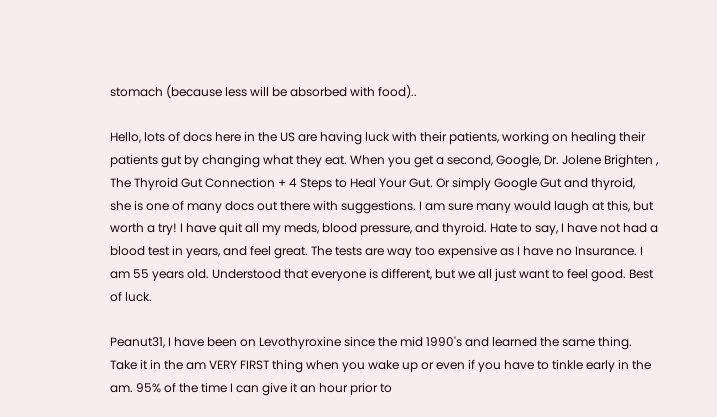stomach (because less will be absorbed with food)..

Hello, lots of docs here in the US are having luck with their patients, working on healing their patients gut by changing what they eat. When you get a second, Google, Dr. Jolene Brighten , The Thyroid Gut Connection + 4 Steps to Heal Your Gut. Or simply Google Gut and thyroid, she is one of many docs out there with suggestions. I am sure many would laugh at this, but worth a try! I have quit all my meds, blood pressure, and thyroid. Hate to say, I have not had a blood test in years, and feel great. The tests are way too expensive as I have no Insurance. I am 55 years old. Understood that everyone is different, but we all just want to feel good. Best of luck.

Peanut31, I have been on Levothyroxine since the mid 1990's and learned the same thing. Take it in the am VERY FIRST thing when you wake up or even if you have to tinkle early in the am. 95% of the time I can give it an hour prior to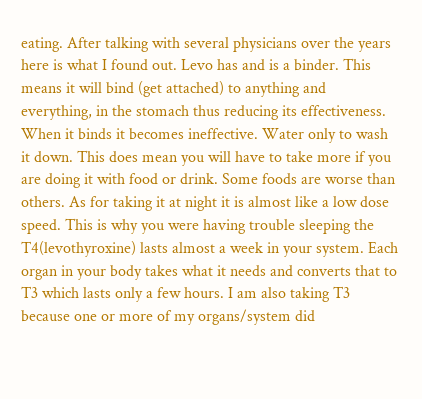eating. After talking with several physicians over the years here is what I found out. Levo has and is a binder. This means it will bind (get attached) to anything and everything, in the stomach thus reducing its effectiveness. When it binds it becomes ineffective. Water only to wash it down. This does mean you will have to take more if you are doing it with food or drink. Some foods are worse than others. As for taking it at night it is almost like a low dose speed. This is why you were having trouble sleeping the T4(levothyroxine) lasts almost a week in your system. Each organ in your body takes what it needs and converts that to T3 which lasts only a few hours. I am also taking T3 because one or more of my organs/system did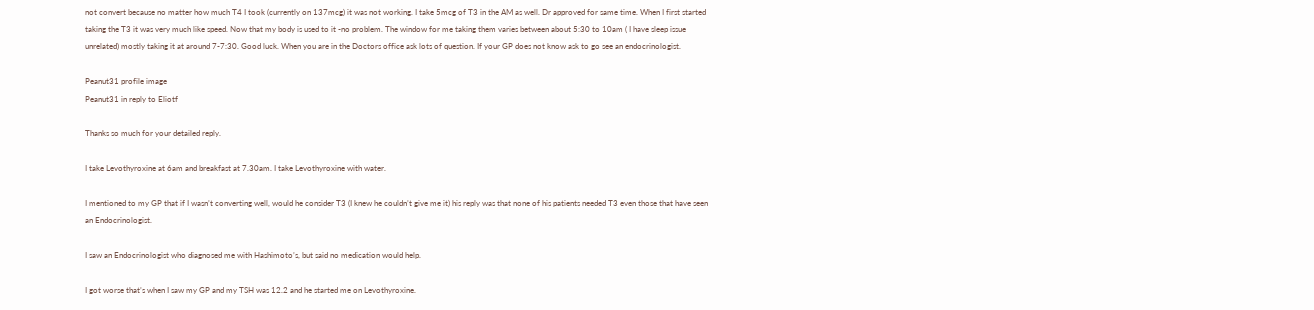not convert because no matter how much T4 I took (currently on 137mcg) it was not working. I take 5mcg of T3 in the AM as well. Dr approved for same time. When I first started taking the T3 it was very much like speed. Now that my body is used to it -no problem. The window for me taking them varies between about 5:30 to 10am ( I have sleep issue unrelated) mostly taking it at around 7-7:30. Good luck. When you are in the Doctors office ask lots of question. If your GP does not know ask to go see an endocrinologist.

Peanut31 profile image
Peanut31 in reply to Eliotf

Thanks so much for your detailed reply.

I take Levothyroxine at 6am and breakfast at 7.30am. I take Levothyroxine with water.

I mentioned to my GP that if I wasn’t converting well, would he consider T3 (I knew he couldn’t give me it) his reply was that none of his patients needed T3 even those that have seen an Endocrinologist.

I saw an Endocrinologist who diagnosed me with Hashimoto’s, but said no medication would help.

I got worse that’s when I saw my GP and my TSH was 12.2 and he started me on Levothyroxine.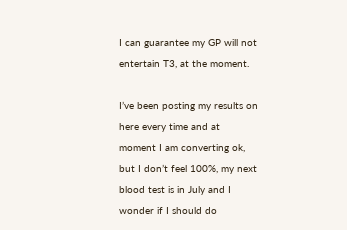I can guarantee my GP will not entertain T3, at the moment.

I’ve been posting my results on here every time and at moment I am converting ok, but I don’t feel 100%, my next blood test is in July and I wonder if I should do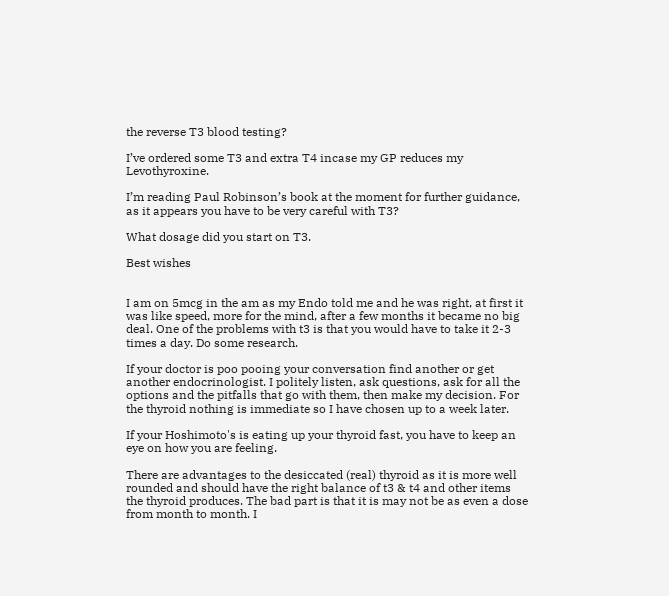the reverse T3 blood testing?

I’ve ordered some T3 and extra T4 incase my GP reduces my Levothyroxine.

I’m reading Paul Robinson’s book at the moment for further guidance, as it appears you have to be very careful with T3?

What dosage did you start on T3.

Best wishes


I am on 5mcg in the am as my Endo told me and he was right, at first it was like speed, more for the mind, after a few months it became no big deal. One of the problems with t3 is that you would have to take it 2-3 times a day. Do some research.

If your doctor is poo pooing your conversation find another or get another endocrinologist. I politely listen, ask questions, ask for all the options and the pitfalls that go with them, then make my decision. For the thyroid nothing is immediate so I have chosen up to a week later.

If your Hoshimoto's is eating up your thyroid fast, you have to keep an eye on how you are feeling.

There are advantages to the desiccated (real) thyroid as it is more well rounded and should have the right balance of t3 & t4 and other items the thyroid produces. The bad part is that it is may not be as even a dose from month to month. I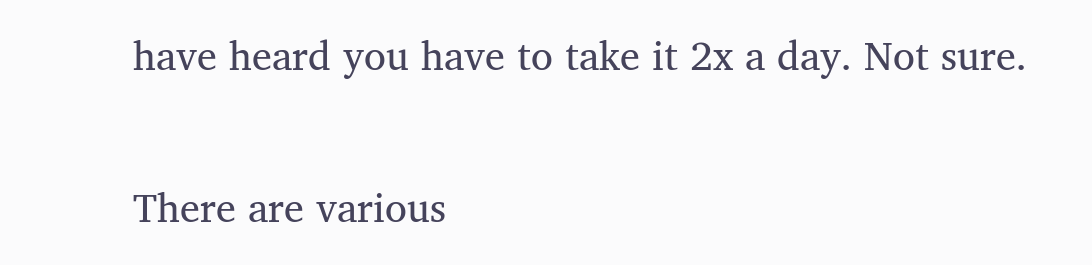have heard you have to take it 2x a day. Not sure.

There are various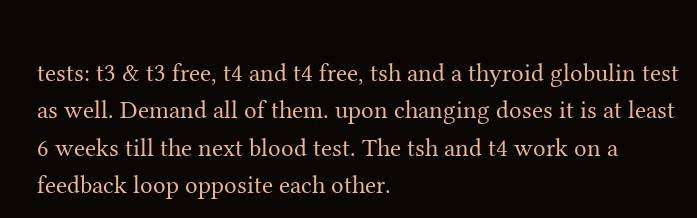tests: t3 & t3 free, t4 and t4 free, tsh and a thyroid globulin test as well. Demand all of them. upon changing doses it is at least 6 weeks till the next blood test. The tsh and t4 work on a feedback loop opposite each other.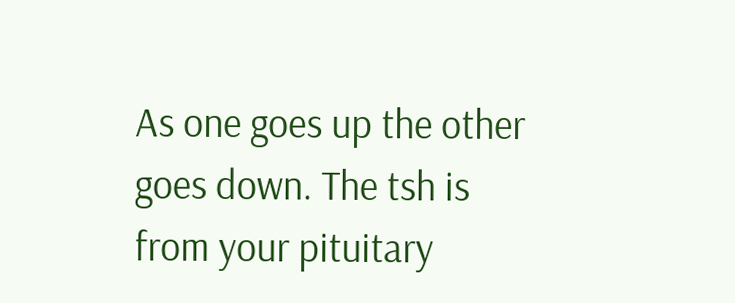As one goes up the other goes down. The tsh is from your pituitary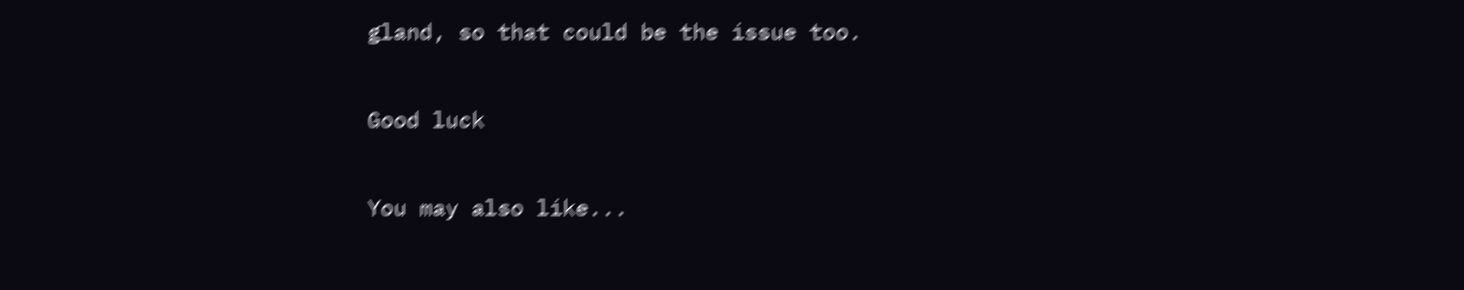gland, so that could be the issue too.

Good luck

You may also like...